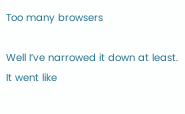Too many browsers

Well I’ve narrowed it down at least. It went like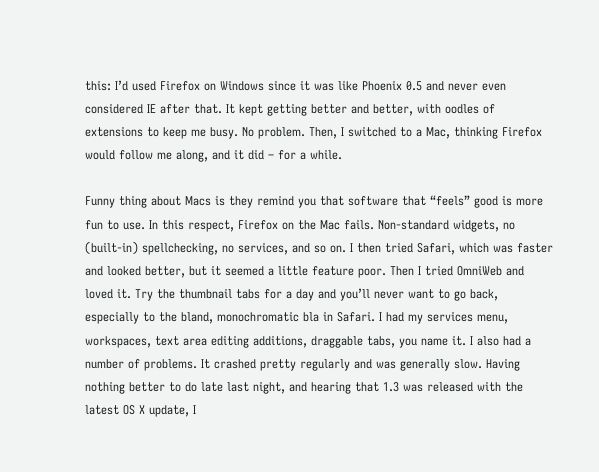this: I’d used Firefox on Windows since it was like Phoenix 0.5 and never even considered IE after that. It kept getting better and better, with oodles of extensions to keep me busy. No problem. Then, I switched to a Mac, thinking Firefox would follow me along, and it did – for a while.

Funny thing about Macs is they remind you that software that “feels” good is more fun to use. In this respect, Firefox on the Mac fails. Non-standard widgets, no (built-in) spellchecking, no services, and so on. I then tried Safari, which was faster and looked better, but it seemed a little feature poor. Then I tried OmniWeb and loved it. Try the thumbnail tabs for a day and you’ll never want to go back, especially to the bland, monochromatic bla in Safari. I had my services menu, workspaces, text area editing additions, draggable tabs, you name it. I also had a number of problems. It crashed pretty regularly and was generally slow. Having nothing better to do late last night, and hearing that 1.3 was released with the latest OS X update, I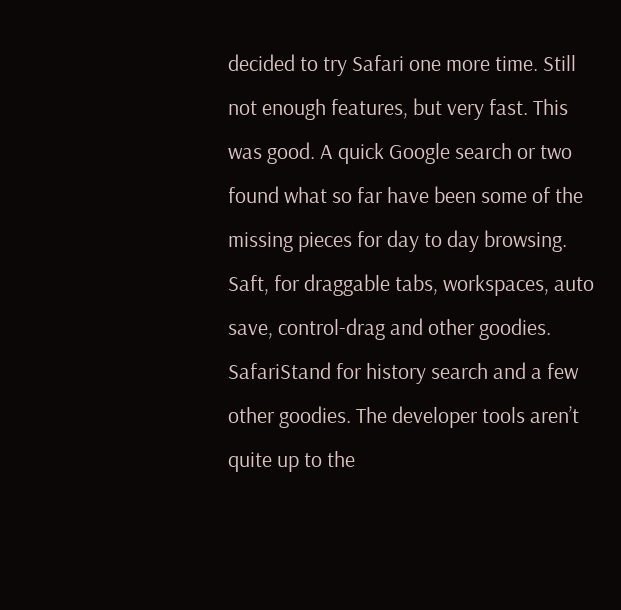decided to try Safari one more time. Still not enough features, but very fast. This was good. A quick Google search or two found what so far have been some of the missing pieces for day to day browsing. Saft, for draggable tabs, workspaces, auto save, control-drag and other goodies. SafariStand for history search and a few other goodies. The developer tools aren’t quite up to the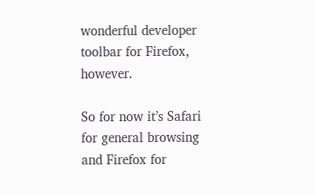wonderful developer toolbar for Firefox, however.

So for now it’s Safari for general browsing and Firefox for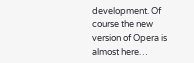development. Of course the new version of Opera is almost here…